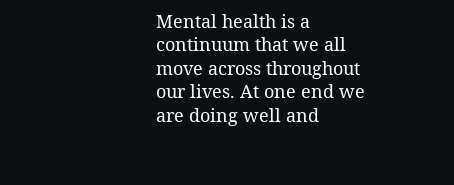Mental health is a continuum that we all move across throughout our lives. At one end we are doing well and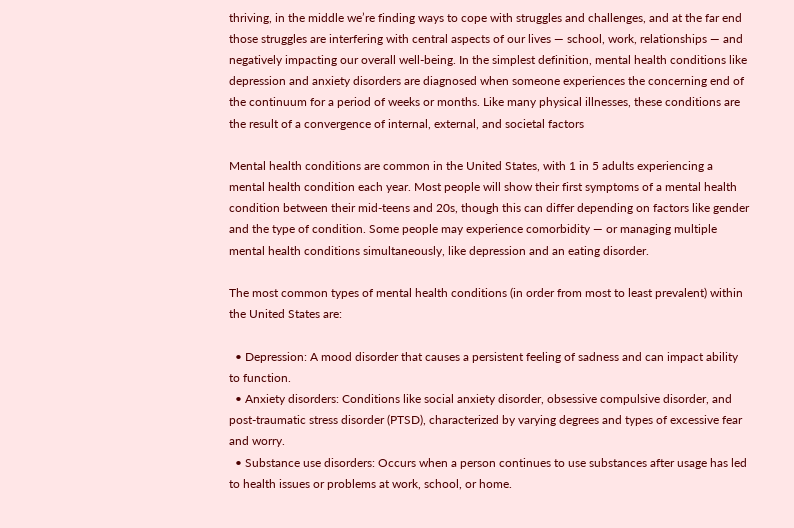thriving, in the middle we’re finding ways to cope with struggles and challenges, and at the far end those struggles are interfering with central aspects of our lives — school, work, relationships — and negatively impacting our overall well-being. In the simplest definition, mental health conditions like depression and anxiety disorders are diagnosed when someone experiences the concerning end of the continuum for a period of weeks or months. Like many physical illnesses, these conditions are the result of a convergence of internal, external, and societal factors

Mental health conditions are common in the United States, with 1 in 5 adults experiencing a mental health condition each year. Most people will show their first symptoms of a mental health condition between their mid-teens and 20s, though this can differ depending on factors like gender and the type of condition. Some people may experience comorbidity — or managing multiple mental health conditions simultaneously, like depression and an eating disorder.

The most common types of mental health conditions (in order from most to least prevalent) within the United States are:

  • Depression: A mood disorder that causes a persistent feeling of sadness and can impact ability to function.
  • Anxiety disorders: Conditions like social anxiety disorder, obsessive compulsive disorder, and post-traumatic stress disorder (PTSD), characterized by varying degrees and types of excessive fear and worry.
  • Substance use disorders: Occurs when a person continues to use substances after usage has led to health issues or problems at work, school, or home.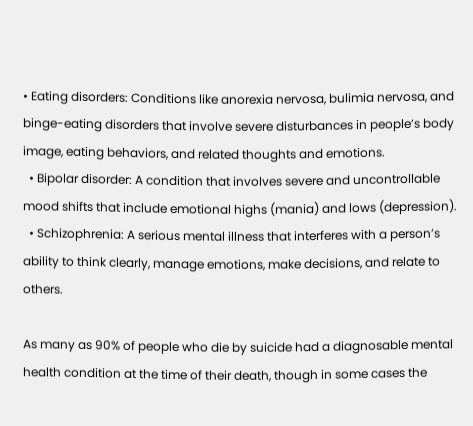• Eating disorders: Conditions like anorexia nervosa, bulimia nervosa, and binge-eating disorders that involve severe disturbances in people’s body image, eating behaviors, and related thoughts and emotions.
  • Bipolar disorder: A condition that involves severe and uncontrollable mood shifts that include emotional highs (mania) and lows (depression).
  • Schizophrenia: A serious mental illness that interferes with a person’s ability to think clearly, manage emotions, make decisions, and relate to others.

As many as 90% of people who die by suicide had a diagnosable mental health condition at the time of their death, though in some cases the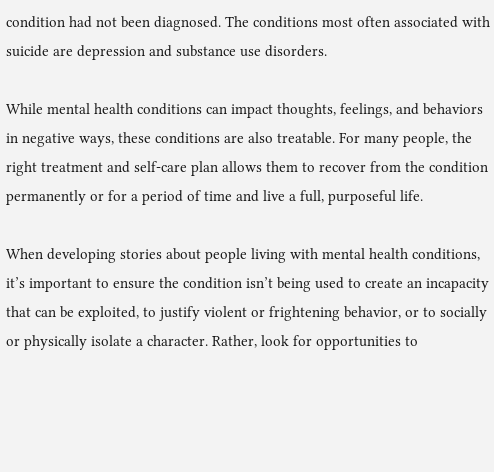condition had not been diagnosed. The conditions most often associated with suicide are depression and substance use disorders.

While mental health conditions can impact thoughts, feelings, and behaviors in negative ways, these conditions are also treatable. For many people, the right treatment and self-care plan allows them to recover from the condition permanently or for a period of time and live a full, purposeful life.

When developing stories about people living with mental health conditions, it’s important to ensure the condition isn’t being used to create an incapacity that can be exploited, to justify violent or frightening behavior, or to socially or physically isolate a character. Rather, look for opportunities to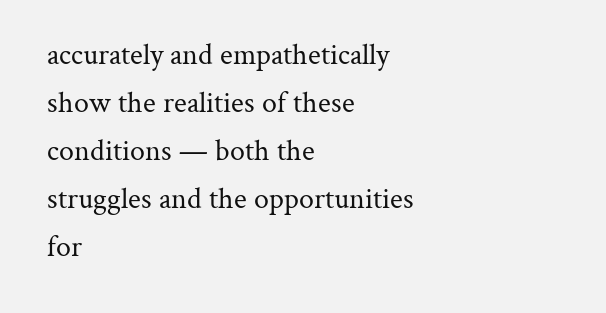accurately and empathetically show the realities of these conditions — both the struggles and the opportunities for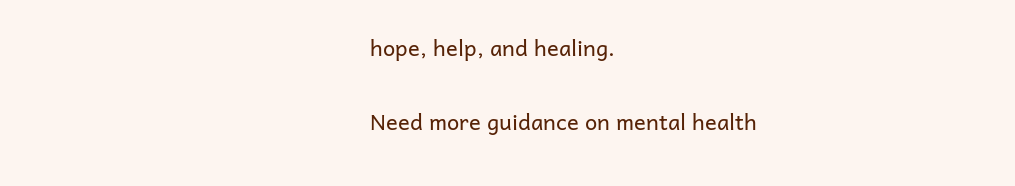hope, help, and healing.

Need more guidance on mental health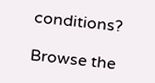conditions?

Browse the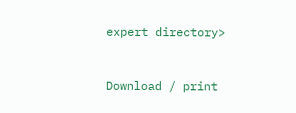expert directory>


Download / print